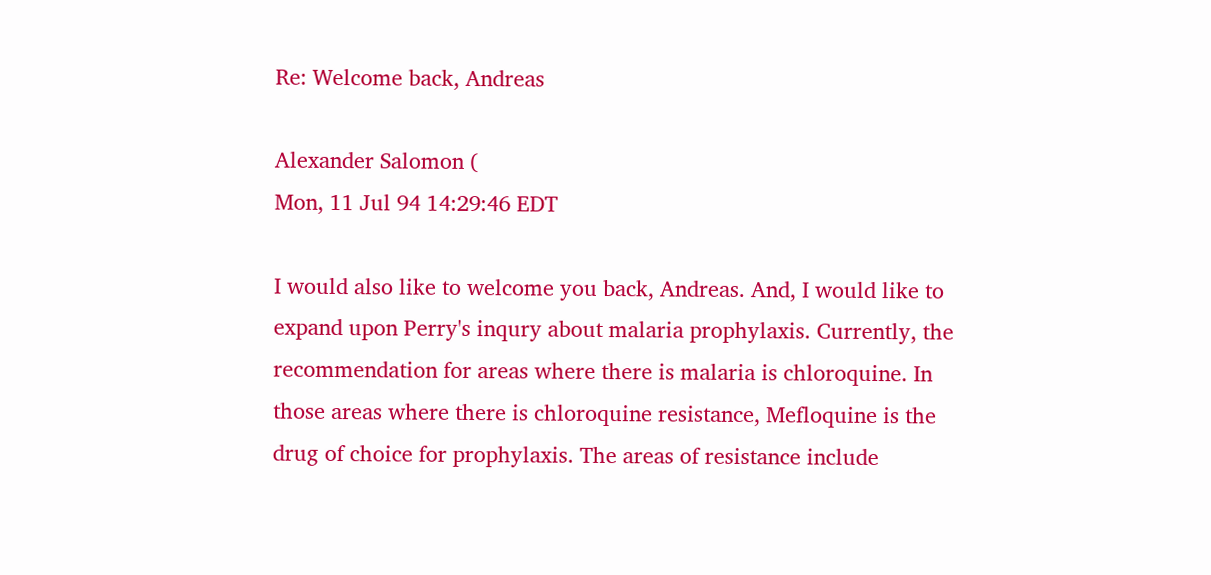Re: Welcome back, Andreas

Alexander Salomon (
Mon, 11 Jul 94 14:29:46 EDT

I would also like to welcome you back, Andreas. And, I would like to
expand upon Perry's inqury about malaria prophylaxis. Currently, the
recommendation for areas where there is malaria is chloroquine. In
those areas where there is chloroquine resistance, Mefloquine is the
drug of choice for prophylaxis. The areas of resistance include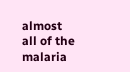almost
all of the malaria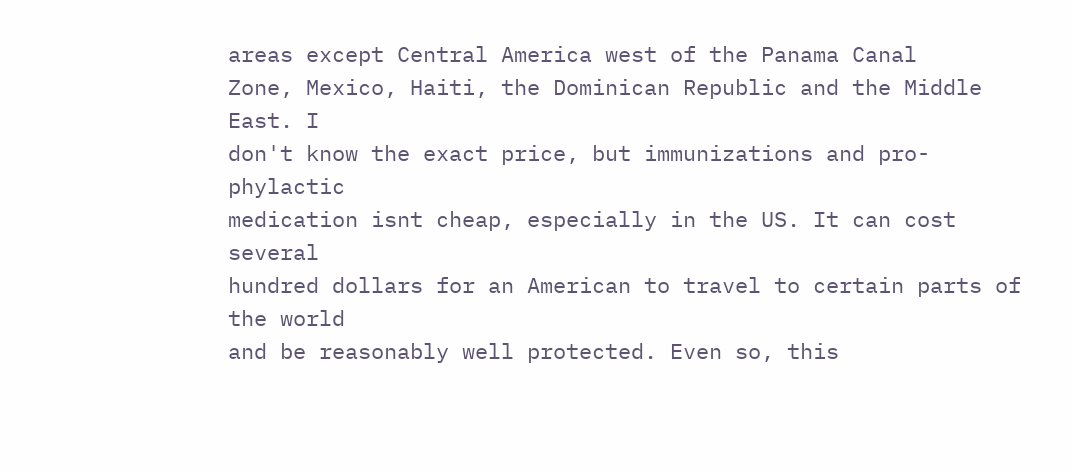areas except Central America west of the Panama Canal
Zone, Mexico, Haiti, the Dominican Republic and the Middle East. I
don't know the exact price, but immunizations and pro- phylactic
medication isnt cheap, especially in the US. It can cost several
hundred dollars for an American to travel to certain parts of the world
and be reasonably well protected. Even so, this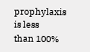prophylaxis is less
than 100%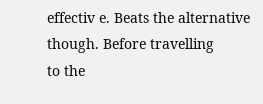effectiv e. Beats the alternative though. Before travelling
to the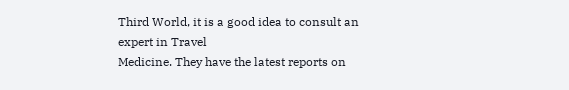Third World, it is a good idea to consult an expert in Travel
Medicine. They have the latest reports on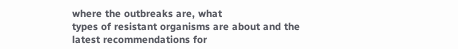where the outbreaks are, what
types of resistant organisms are about and the
latest recommendations for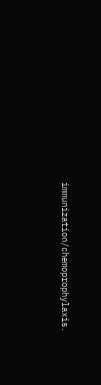immunization/chemoprophylaxis.